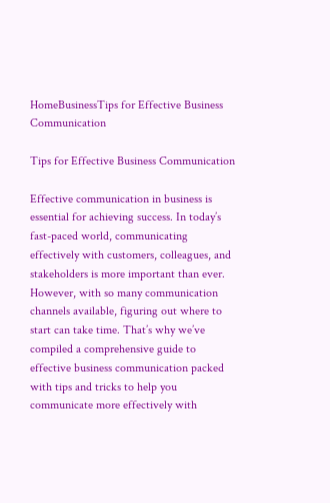HomeBusinessTips for Effective Business Communication

Tips for Effective Business Communication

Effective communication in business is essential for achieving success. In today’s fast-paced world, communicating effectively with customers, colleagues, and stakeholders is more important than ever. However, with so many communication channels available, figuring out where to start can take time. That’s why we’ve compiled a comprehensive guide to effective business communication packed with tips and tricks to help you communicate more effectively with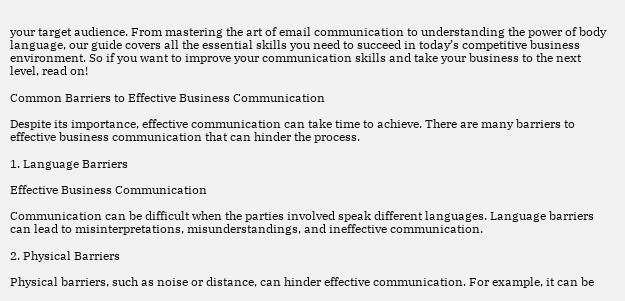your target audience. From mastering the art of email communication to understanding the power of body language, our guide covers all the essential skills you need to succeed in today’s competitive business environment. So if you want to improve your communication skills and take your business to the next level, read on!

Common Barriers to Effective Business Communication

Despite its importance, effective communication can take time to achieve. There are many barriers to effective business communication that can hinder the process.

1. Language Barriers

Effective Business Communication

Communication can be difficult when the parties involved speak different languages. Language barriers can lead to misinterpretations, misunderstandings, and ineffective communication.

2. Physical Barriers

Physical barriers, such as noise or distance, can hinder effective communication. For example, it can be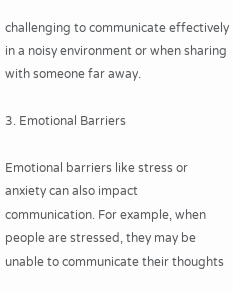challenging to communicate effectively in a noisy environment or when sharing with someone far away.

3. Emotional Barriers

Emotional barriers like stress or anxiety can also impact communication. For example, when people are stressed, they may be unable to communicate their thoughts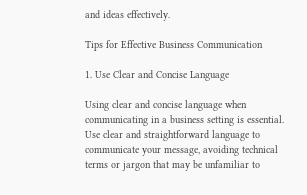and ideas effectively.

Tips for Effective Business Communication

1. Use Clear and Concise Language

Using clear and concise language when communicating in a business setting is essential. Use clear and straightforward language to communicate your message, avoiding technical terms or jargon that may be unfamiliar to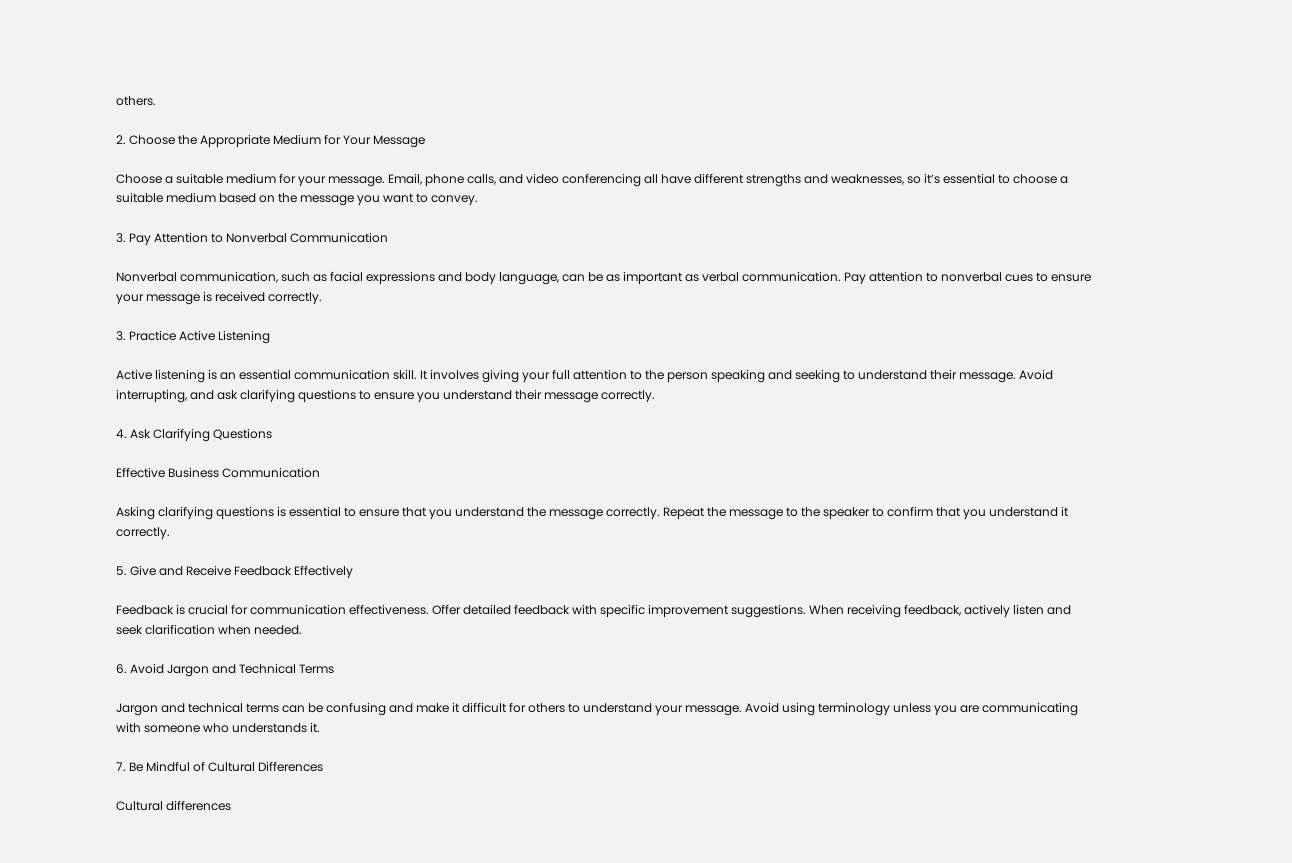others.

2. Choose the Appropriate Medium for Your Message

Choose a suitable medium for your message. Email, phone calls, and video conferencing all have different strengths and weaknesses, so it’s essential to choose a suitable medium based on the message you want to convey.

3. Pay Attention to Nonverbal Communication

Nonverbal communication, such as facial expressions and body language, can be as important as verbal communication. Pay attention to nonverbal cues to ensure your message is received correctly.

3. Practice Active Listening

Active listening is an essential communication skill. It involves giving your full attention to the person speaking and seeking to understand their message. Avoid interrupting, and ask clarifying questions to ensure you understand their message correctly.

4. Ask Clarifying Questions

Effective Business Communication

Asking clarifying questions is essential to ensure that you understand the message correctly. Repeat the message to the speaker to confirm that you understand it correctly.

5. Give and Receive Feedback Effectively

Feedback is crucial for communication effectiveness. Offer detailed feedback with specific improvement suggestions. When receiving feedback, actively listen and seek clarification when needed.

6. Avoid Jargon and Technical Terms

Jargon and technical terms can be confusing and make it difficult for others to understand your message. Avoid using terminology unless you are communicating with someone who understands it.

7. Be Mindful of Cultural Differences

Cultural differences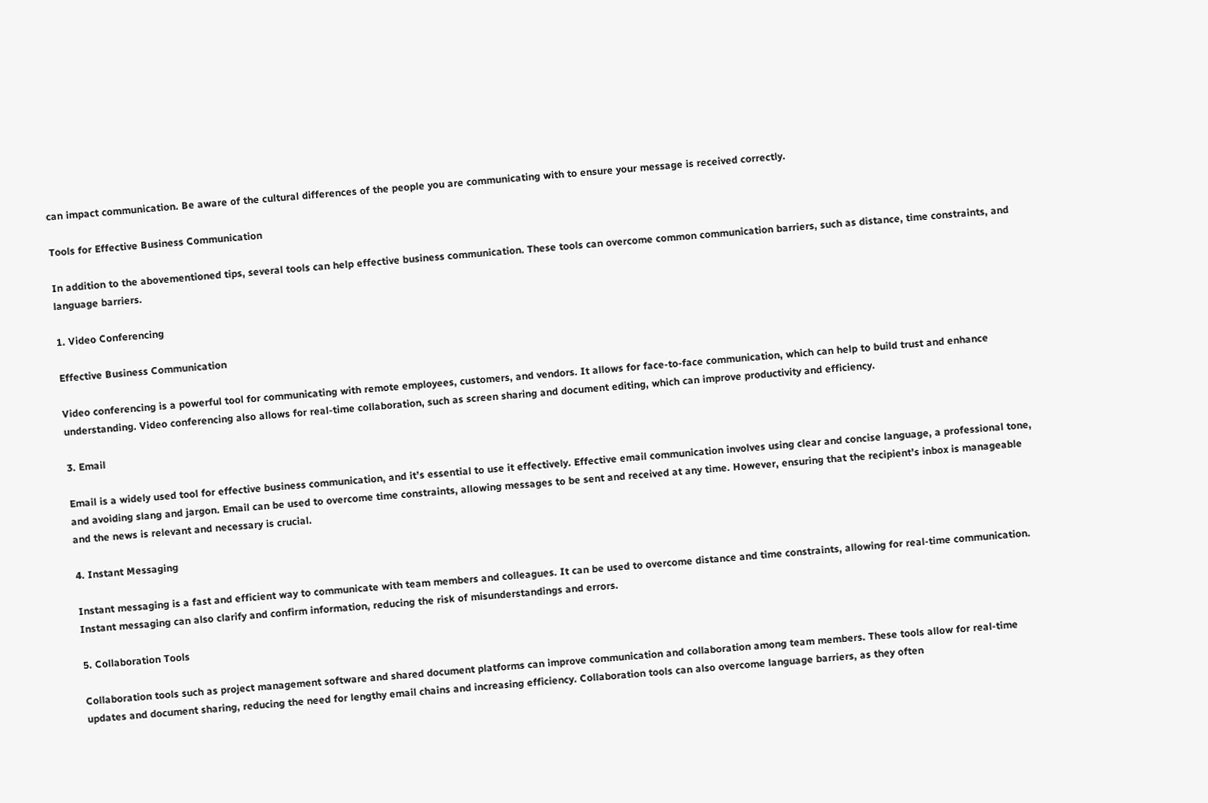can impact communication. Be aware of the cultural differences of the people you are communicating with to ensure your message is received correctly.

Tools for Effective Business Communication

In addition to the abovementioned tips, several tools can help effective business communication. These tools can overcome common communication barriers, such as distance, time constraints, and language barriers.

1. Video Conferencing

Effective Business Communication

Video conferencing is a powerful tool for communicating with remote employees, customers, and vendors. It allows for face-to-face communication, which can help to build trust and enhance understanding. Video conferencing also allows for real-time collaboration, such as screen sharing and document editing, which can improve productivity and efficiency.

3. Email

Email is a widely used tool for effective business communication, and it’s essential to use it effectively. Effective email communication involves using clear and concise language, a professional tone, and avoiding slang and jargon. Email can be used to overcome time constraints, allowing messages to be sent and received at any time. However, ensuring that the recipient’s inbox is manageable and the news is relevant and necessary is crucial.

4. Instant Messaging

Instant messaging is a fast and efficient way to communicate with team members and colleagues. It can be used to overcome distance and time constraints, allowing for real-time communication. Instant messaging can also clarify and confirm information, reducing the risk of misunderstandings and errors.

5. Collaboration Tools

Collaboration tools such as project management software and shared document platforms can improve communication and collaboration among team members. These tools allow for real-time updates and document sharing, reducing the need for lengthy email chains and increasing efficiency. Collaboration tools can also overcome language barriers, as they often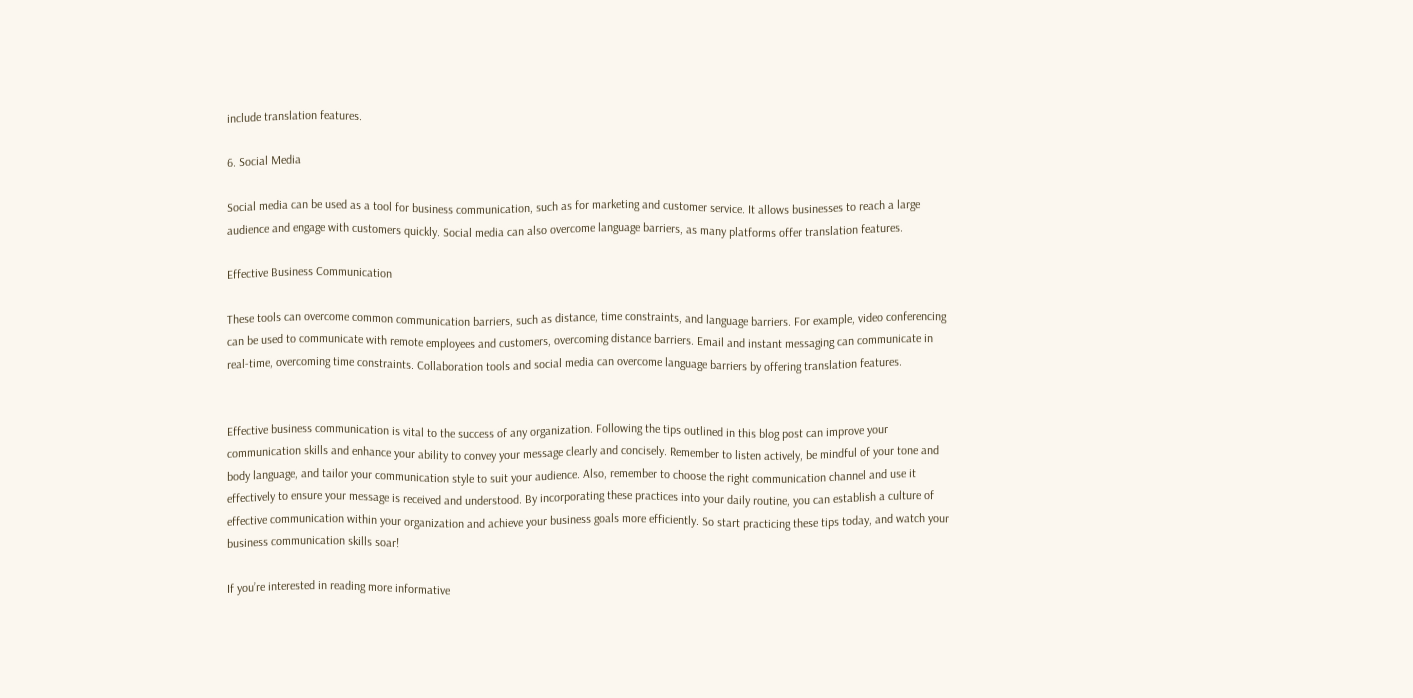include translation features.

6. Social Media

Social media can be used as a tool for business communication, such as for marketing and customer service. It allows businesses to reach a large audience and engage with customers quickly. Social media can also overcome language barriers, as many platforms offer translation features.

Effective Business Communication

These tools can overcome common communication barriers, such as distance, time constraints, and language barriers. For example, video conferencing can be used to communicate with remote employees and customers, overcoming distance barriers. Email and instant messaging can communicate in real-time, overcoming time constraints. Collaboration tools and social media can overcome language barriers by offering translation features.


Effective business communication is vital to the success of any organization. Following the tips outlined in this blog post can improve your communication skills and enhance your ability to convey your message clearly and concisely. Remember to listen actively, be mindful of your tone and body language, and tailor your communication style to suit your audience. Also, remember to choose the right communication channel and use it effectively to ensure your message is received and understood. By incorporating these practices into your daily routine, you can establish a culture of effective communication within your organization and achieve your business goals more efficiently. So start practicing these tips today, and watch your business communication skills soar!

If you’re interested in reading more informative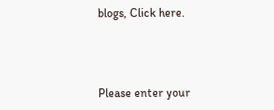blogs, Click here.



Please enter your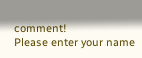comment!
Please enter your name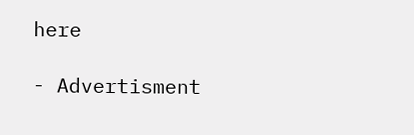here

- Advertisment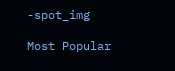-spot_img

Most Popular